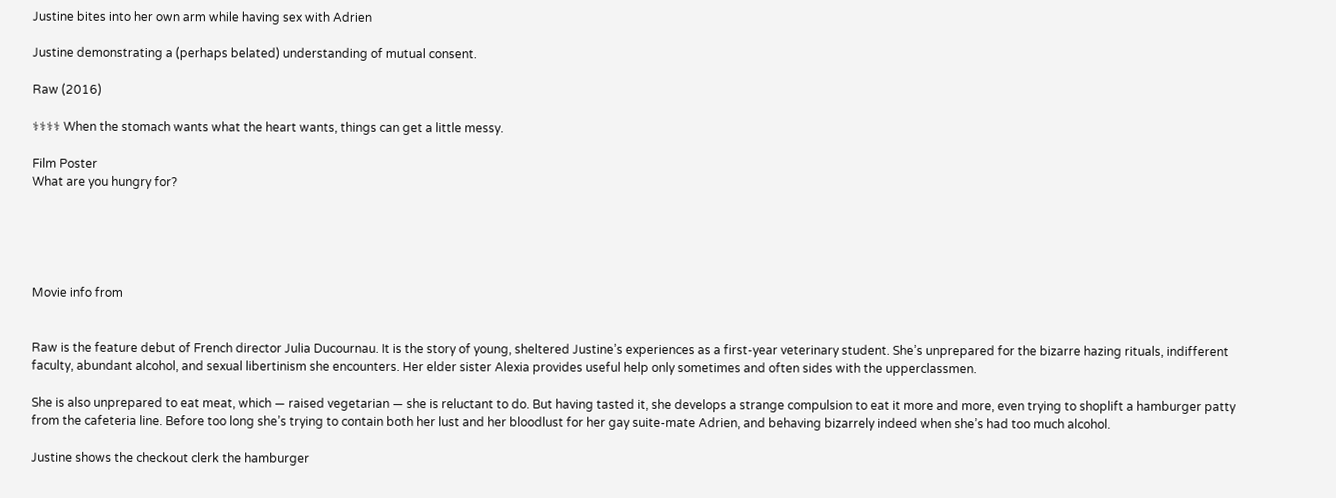Justine bites into her own arm while having sex with Adrien

Justine demonstrating a (perhaps belated) understanding of mutual consent.

Raw (2016)

⚕⚕⚕⚕ When the stomach wants what the heart wants, things can get a little messy.

Film Poster
What are you hungry for?





Movie info from


Raw is the feature debut of French director Julia Ducournau. It is the story of young, sheltered Justine’s experiences as a first-year veterinary student. She’s unprepared for the bizarre hazing rituals, indifferent faculty, abundant alcohol, and sexual libertinism she encounters. Her elder sister Alexia provides useful help only sometimes and often sides with the upperclassmen.

She is also unprepared to eat meat, which — raised vegetarian — she is reluctant to do. But having tasted it, she develops a strange compulsion to eat it more and more, even trying to shoplift a hamburger patty from the cafeteria line. Before too long she’s trying to contain both her lust and her bloodlust for her gay suite-mate Adrien, and behaving bizarrely indeed when she’s had too much alcohol.

Justine shows the checkout clerk the hamburger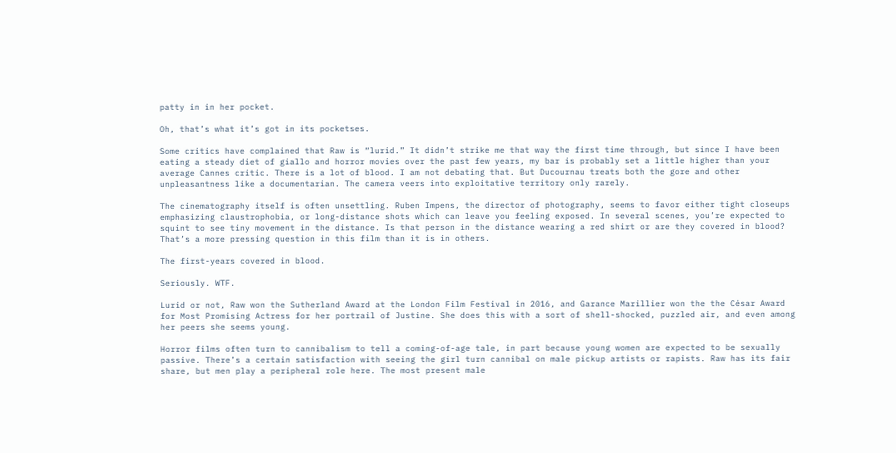patty in in her pocket.

Oh, that’s what it’s got in its pocketses.

Some critics have complained that Raw is “lurid.” It didn’t strike me that way the first time through, but since I have been eating a steady diet of giallo and horror movies over the past few years, my bar is probably set a little higher than your average Cannes critic. There is a lot of blood. I am not debating that. But Ducournau treats both the gore and other unpleasantness like a documentarian. The camera veers into exploitative territory only rarely.

The cinematography itself is often unsettling. Ruben Impens, the director of photography, seems to favor either tight closeups emphasizing claustrophobia, or long-distance shots which can leave you feeling exposed. In several scenes, you’re expected to squint to see tiny movement in the distance. Is that person in the distance wearing a red shirt or are they covered in blood? That’s a more pressing question in this film than it is in others.

The first-years covered in blood.

Seriously. WTF.

Lurid or not, Raw won the Sutherland Award at the London Film Festival in 2016, and Garance Marillier won the the César Award for Most Promising Actress for her portrail of Justine. She does this with a sort of shell-shocked, puzzled air, and even among her peers she seems young.

Horror films often turn to cannibalism to tell a coming-of-age tale, in part because young women are expected to be sexually passive. There’s a certain satisfaction with seeing the girl turn cannibal on male pickup artists or rapists. Raw has its fair share, but men play a peripheral role here. The most present male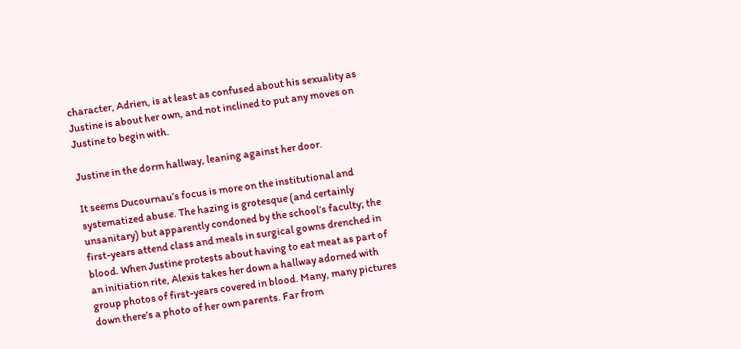character, Adrien, is at least as confused about his sexuality as Justine is about her own, and not inclined to put any moves on Justine to begin with.

Justine in the dorm hallway, leaning against her door.

It seems Ducournau’s focus is more on the institutional and systematized abuse. The hazing is grotesque (and certainly unsanitary) but apparently condoned by the school’s faculty; the first-years attend class and meals in surgical gowns drenched in blood. When Justine protests about having to eat meat as part of an initiation rite, Alexis takes her down a hallway adorned with group photos of first-years covered in blood. Many, many pictures down there’s a photo of her own parents. Far from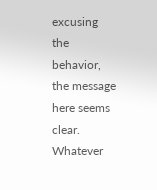excusing the behavior, the message here seems clear. Whatever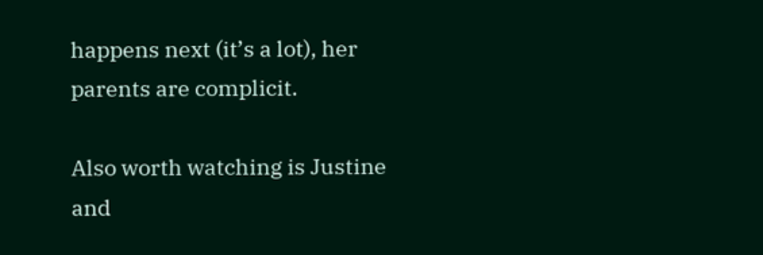happens next (it’s a lot), her parents are complicit.

Also worth watching is Justine and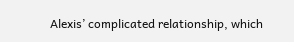Alexis’ complicated relationship, which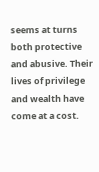seems at turns both protective and abusive. Their lives of privilege and wealth have come at a cost.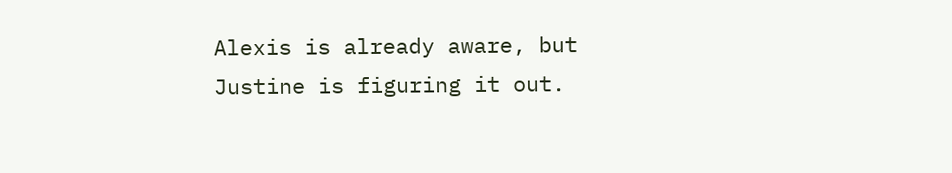Alexis is already aware, but Justine is figuring it out.